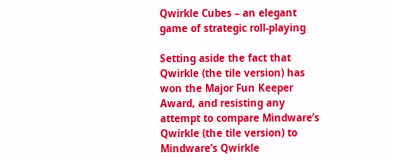Qwirkle Cubes – an elegant game of strategic roll-playing

Setting aside the fact that Qwirkle (the tile version) has won the Major Fun Keeper Award, and resisting any attempt to compare Mindware’s Qwirkle (the tile version) to Mindware’s Qwirkle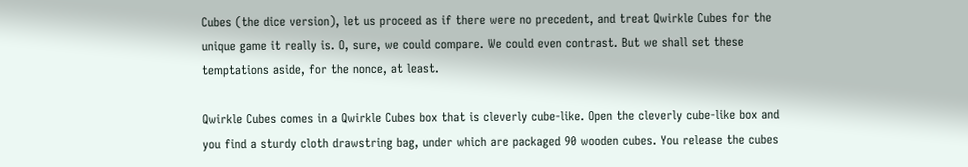Cubes (the dice version), let us proceed as if there were no precedent, and treat Qwirkle Cubes for the unique game it really is. O, sure, we could compare. We could even contrast. But we shall set these temptations aside, for the nonce, at least.

Qwirkle Cubes comes in a Qwirkle Cubes box that is cleverly cube-like. Open the cleverly cube-like box and you find a sturdy cloth drawstring bag, under which are packaged 90 wooden cubes. You release the cubes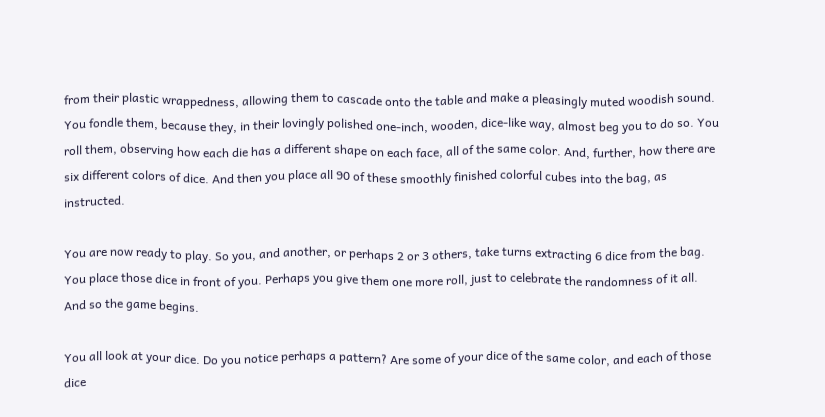from their plastic wrappedness, allowing them to cascade onto the table and make a pleasingly muted woodish sound. You fondle them, because they, in their lovingly polished one-inch, wooden, dice-like way, almost beg you to do so. You roll them, observing how each die has a different shape on each face, all of the same color. And, further, how there are six different colors of dice. And then you place all 90 of these smoothly finished colorful cubes into the bag, as instructed.

You are now ready to play. So you, and another, or perhaps 2 or 3 others, take turns extracting 6 dice from the bag. You place those dice in front of you. Perhaps you give them one more roll, just to celebrate the randomness of it all. And so the game begins.

You all look at your dice. Do you notice perhaps a pattern? Are some of your dice of the same color, and each of those dice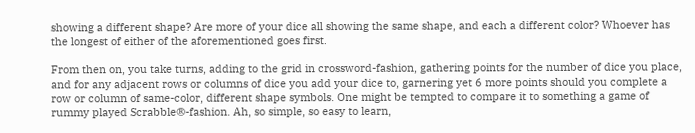showing a different shape? Are more of your dice all showing the same shape, and each a different color? Whoever has the longest of either of the aforementioned goes first.

From then on, you take turns, adding to the grid in crossword-fashion, gathering points for the number of dice you place, and for any adjacent rows or columns of dice you add your dice to, garnering yet 6 more points should you complete a row or column of same-color, different shape symbols. One might be tempted to compare it to something a game of rummy played Scrabble®-fashion. Ah, so simple, so easy to learn,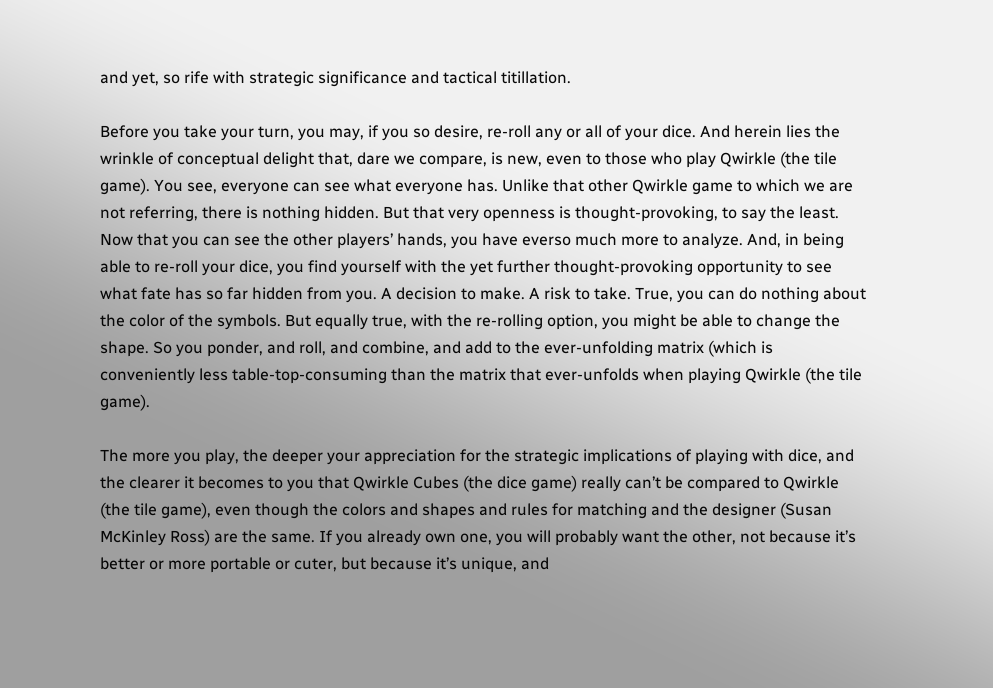and yet, so rife with strategic significance and tactical titillation.

Before you take your turn, you may, if you so desire, re-roll any or all of your dice. And herein lies the wrinkle of conceptual delight that, dare we compare, is new, even to those who play Qwirkle (the tile game). You see, everyone can see what everyone has. Unlike that other Qwirkle game to which we are not referring, there is nothing hidden. But that very openness is thought-provoking, to say the least. Now that you can see the other players’ hands, you have everso much more to analyze. And, in being able to re-roll your dice, you find yourself with the yet further thought-provoking opportunity to see what fate has so far hidden from you. A decision to make. A risk to take. True, you can do nothing about the color of the symbols. But equally true, with the re-rolling option, you might be able to change the shape. So you ponder, and roll, and combine, and add to the ever-unfolding matrix (which is conveniently less table-top-consuming than the matrix that ever-unfolds when playing Qwirkle (the tile game).

The more you play, the deeper your appreciation for the strategic implications of playing with dice, and the clearer it becomes to you that Qwirkle Cubes (the dice game) really can’t be compared to Qwirkle (the tile game), even though the colors and shapes and rules for matching and the designer (Susan McKinley Ross) are the same. If you already own one, you will probably want the other, not because it’s better or more portable or cuter, but because it’s unique, and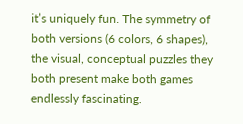it’s uniquely fun. The symmetry of both versions (6 colors, 6 shapes), the visual, conceptual puzzles they both present make both games endlessly fascinating.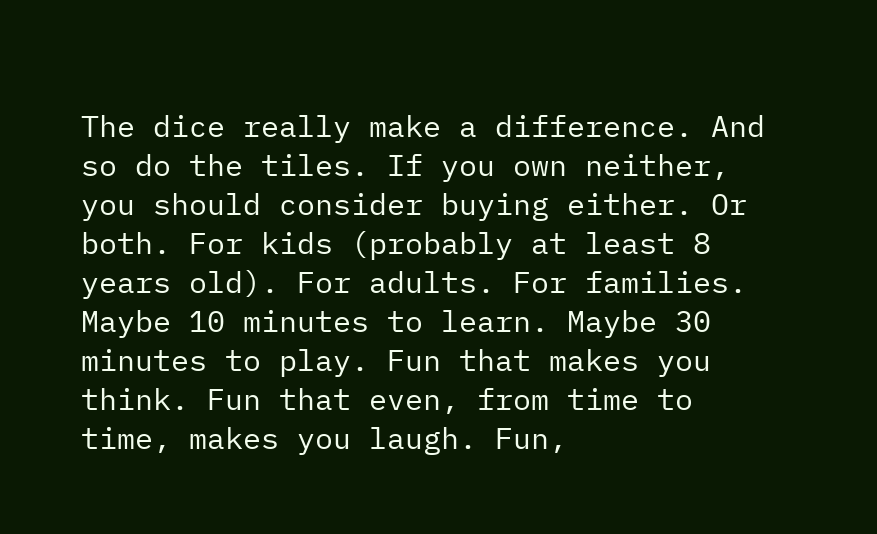The dice really make a difference. And so do the tiles. If you own neither, you should consider buying either. Or both. For kids (probably at least 8 years old). For adults. For families. Maybe 10 minutes to learn. Maybe 30 minutes to play. Fun that makes you think. Fun that even, from time to time, makes you laugh. Fun,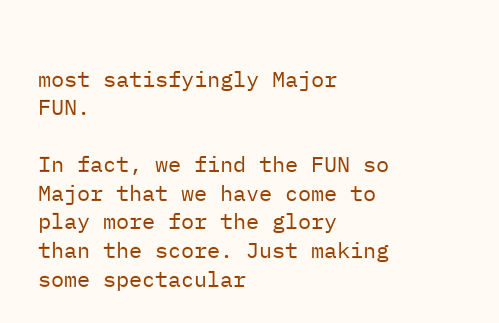most satisfyingly Major FUN.

In fact, we find the FUN so Major that we have come to play more for the glory than the score. Just making some spectacular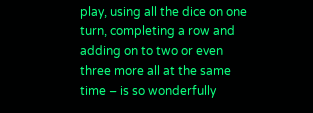play, using all the dice on one turn, completing a row and adding on to two or even three more all at the same time – is so wonderfully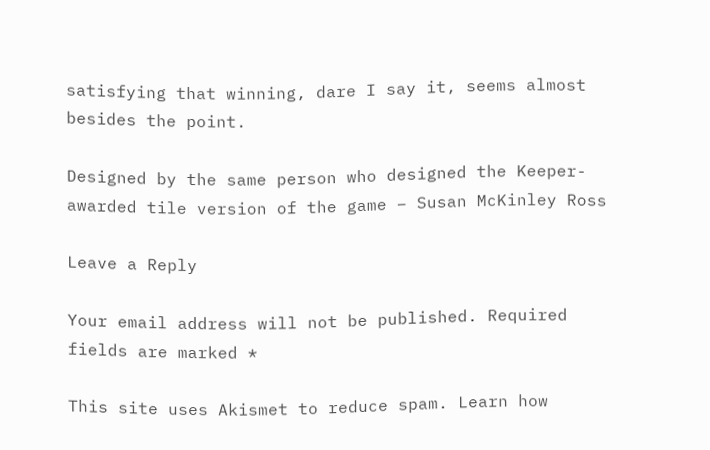satisfying that winning, dare I say it, seems almost besides the point.

Designed by the same person who designed the Keeper-awarded tile version of the game – Susan McKinley Ross

Leave a Reply

Your email address will not be published. Required fields are marked *

This site uses Akismet to reduce spam. Learn how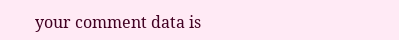your comment data is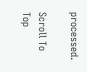processed.

Scroll To Top